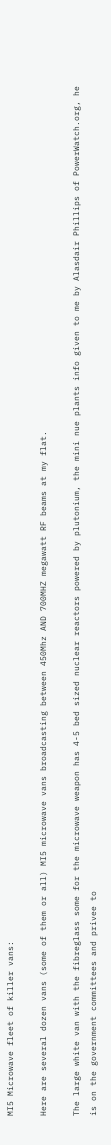MI5 Microwave fleet of killer vans:

Here are several dozen vans (some of them or all) MI5 microwave vans broadcasting between 450Mhz AND 700MHZ megawatt RF beams at my flat.

The large white van with the fibreglass some for the microwave weapon has 4-5 bed sized nuclear reactors powered by plutonium, the mini nue plants info given to me by Alasdair Phillips of PowerWatch.org, he is on the government committees and privee to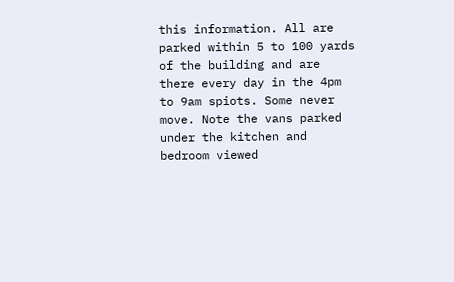this information. All are parked within 5 to 100 yards of the building and are there every day in the 4pm to 9am spiots. Some never move. Note the vans parked under the kitchen and bedroom viewed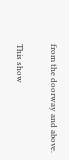from the doorway and above.

This show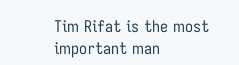Tim Rifat is the most important man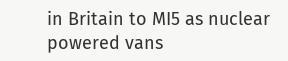in Britain to MI5 as nuclear powered vans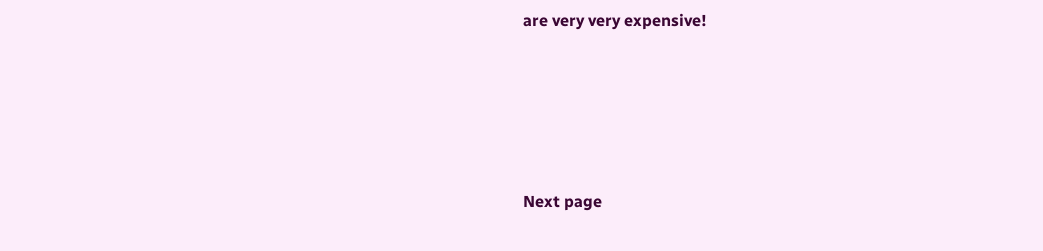are very very expensive!





Next page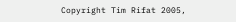Copyright Tim Rifat 2005,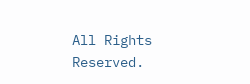All Rights Reserved.